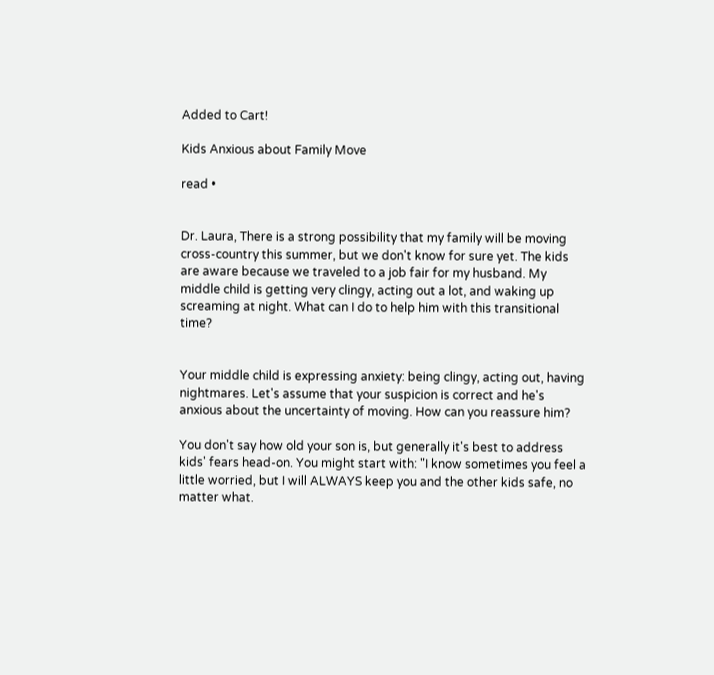Added to Cart!

Kids Anxious about Family Move

read •


Dr. Laura, There is a strong possibility that my family will be moving cross-country this summer, but we don't know for sure yet. The kids are aware because we traveled to a job fair for my husband. My middle child is getting very clingy, acting out a lot, and waking up screaming at night. What can I do to help him with this transitional time?


Your middle child is expressing anxiety: being clingy, acting out, having nightmares. Let's assume that your suspicion is correct and he's anxious about the uncertainty of moving. How can you reassure him?

You don't say how old your son is, but generally it's best to address kids' fears head-on. You might start with: "I know sometimes you feel a little worried, but I will ALWAYS keep you and the other kids safe, no matter what.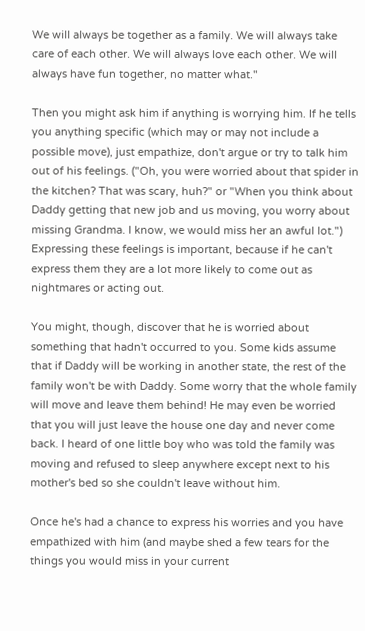We will always be together as a family. We will always take care of each other. We will always love each other. We will always have fun together, no matter what."

Then you might ask him if anything is worrying him. If he tells you anything specific (which may or may not include a possible move), just empathize, don't argue or try to talk him out of his feelings. ("Oh, you were worried about that spider in the kitchen? That was scary, huh?" or "When you think about Daddy getting that new job and us moving, you worry about missing Grandma. I know, we would miss her an awful lot.") Expressing these feelings is important, because if he can't express them they are a lot more likely to come out as nightmares or acting out.

You might, though, discover that he is worried about something that hadn't occurred to you. Some kids assume that if Daddy will be working in another state, the rest of the family won't be with Daddy. Some worry that the whole family will move and leave them behind! He may even be worried that you will just leave the house one day and never come back. I heard of one little boy who was told the family was moving and refused to sleep anywhere except next to his mother's bed so she couldn't leave without him.

Once he's had a chance to express his worries and you have empathized with him (and maybe shed a few tears for the things you would miss in your current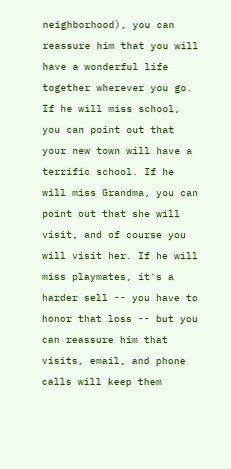neighborhood), you can reassure him that you will have a wonderful life together wherever you go. If he will miss school, you can point out that your new town will have a terrific school. If he will miss Grandma, you can point out that she will visit, and of course you will visit her. If he will miss playmates, it's a harder sell -- you have to honor that loss -- but you can reassure him that visits, email, and phone calls will keep them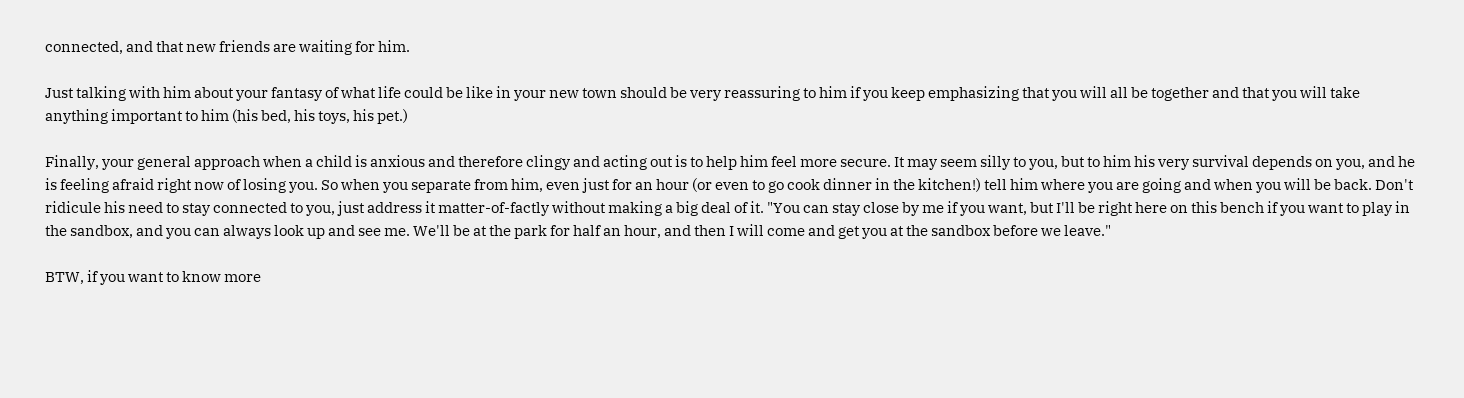connected, and that new friends are waiting for him.

Just talking with him about your fantasy of what life could be like in your new town should be very reassuring to him if you keep emphasizing that you will all be together and that you will take anything important to him (his bed, his toys, his pet.)

Finally, your general approach when a child is anxious and therefore clingy and acting out is to help him feel more secure. It may seem silly to you, but to him his very survival depends on you, and he is feeling afraid right now of losing you. So when you separate from him, even just for an hour (or even to go cook dinner in the kitchen!) tell him where you are going and when you will be back. Don't ridicule his need to stay connected to you, just address it matter-of-factly without making a big deal of it. "You can stay close by me if you want, but I'll be right here on this bench if you want to play in the sandbox, and you can always look up and see me. We'll be at the park for half an hour, and then I will come and get you at the sandbox before we leave."

BTW, if you want to know more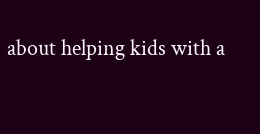about helping kids with a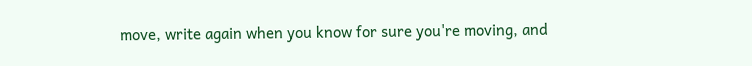move, write again when you know for sure you're moving, and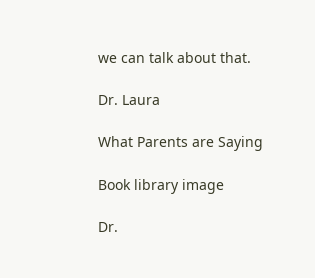we can talk about that.

Dr. Laura

What Parents are Saying

Book library image

Dr.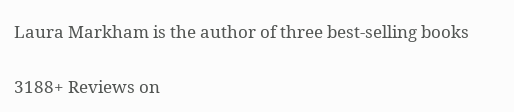Laura Markham is the author of three best-selling books

3188+ Reviews on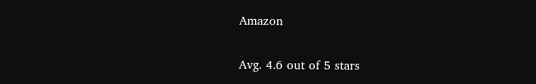Amazon

Avg. 4.6 out of 5 stars